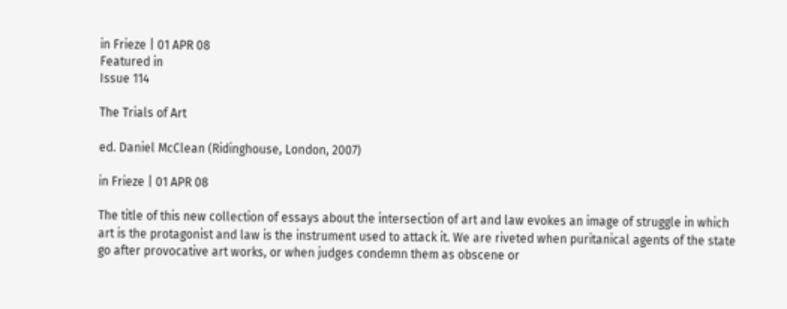in Frieze | 01 APR 08
Featured in
Issue 114

The Trials of Art

ed. Daniel McClean (Ridinghouse, London, 2007)

in Frieze | 01 APR 08

The title of this new collection of essays about the intersection of art and law evokes an image of struggle in which art is the protagonist and law is the instrument used to attack it. We are riveted when puritanical agents of the state go after provocative art works, or when judges condemn them as obscene or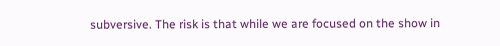subversive. The risk is that while we are focused on the show in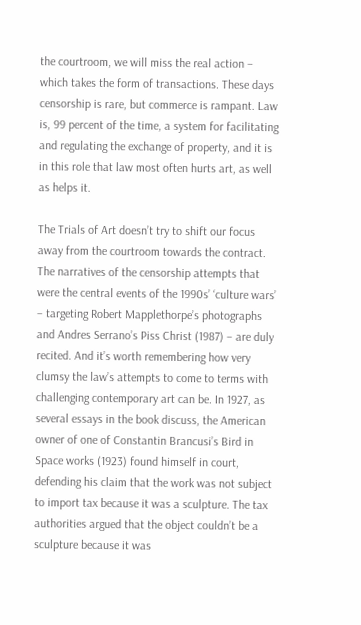the courtroom, we will miss the real action – which takes the form of transactions. These days censorship is rare, but commerce is rampant. Law is, 99 percent of the time, a system for facilitating and regulating the exchange of property, and it is in this role that law most often hurts art, as well as helps it.

The Trials of Art doesn’t try to shift our focus away from the courtroom towards the contract. The narratives of the censorship attempts that were the central events of the 1990s’ ‘culture wars’ – targeting Robert Mapplethorpe’s photographs and Andres Serrano’s Piss Christ (1987) – are duly recited. And it’s worth remembering how very clumsy the law’s attempts to come to terms with challenging contemporary art can be. In 1927, as several essays in the book discuss, the American owner of one of Constantin Brancusi’s Bird in Space works (1923) found himself in court, defending his claim that the work was not subject to import tax because it was a sculpture. The tax authorities argued that the object couldn’t be a sculpture because it was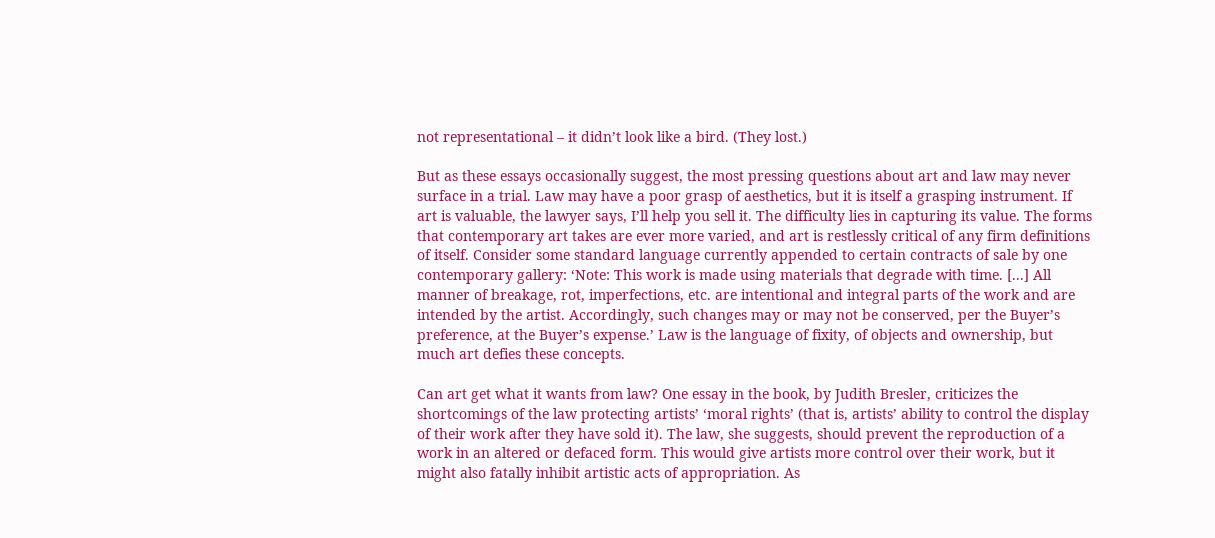not representational – it didn’t look like a bird. (They lost.)

But as these essays occasionally suggest, the most pressing questions about art and law may never surface in a trial. Law may have a poor grasp of aesthetics, but it is itself a grasping instrument. If art is valuable, the lawyer says, I’ll help you sell it. The difficulty lies in capturing its value. The forms that contemporary art takes are ever more varied, and art is restlessly critical of any firm definitions of itself. Consider some standard language currently appended to certain contracts of sale by one contemporary gallery: ‘Note: This work is made using materials that degrade with time. [...] All manner of breakage, rot, imperfections, etc. are intentional and integral parts of the work and are intended by the artist. Accordingly, such changes may or may not be conserved, per the Buyer’s preference, at the Buyer’s expense.’ Law is the language of fixity, of objects and ownership, but much art defies these concepts.

Can art get what it wants from law? One essay in the book, by Judith Bresler, criticizes the shortcomings of the law protecting artists’ ‘moral rights’ (that is, artists’ ability to control the display of their work after they have sold it). The law, she suggests, should prevent the reproduction of a work in an altered or defaced form. This would give artists more control over their work, but it might also fatally inhibit artistic acts of appropriation. As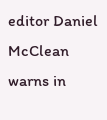editor Daniel McClean warns in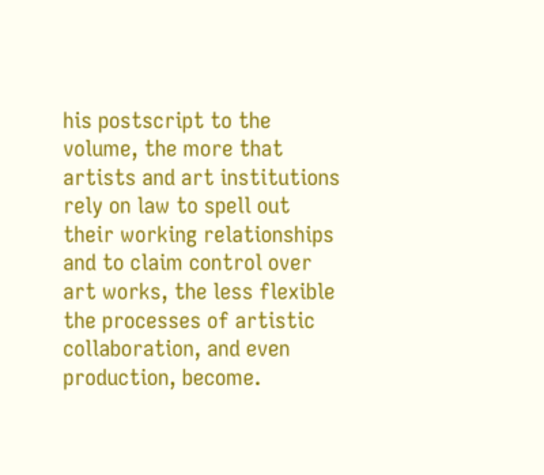his postscript to the volume, the more that artists and art institutions rely on law to spell out their working relationships and to claim control over art works, the less flexible the processes of artistic collaboration, and even production, become.